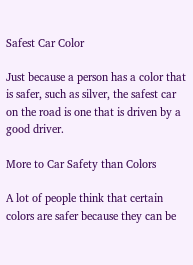Safest Car Color

Just because a person has a color that is safer, such as silver, the safest car on the road is one that is driven by a good driver.

More to Car Safety than Colors

A lot of people think that certain colors are safer because they can be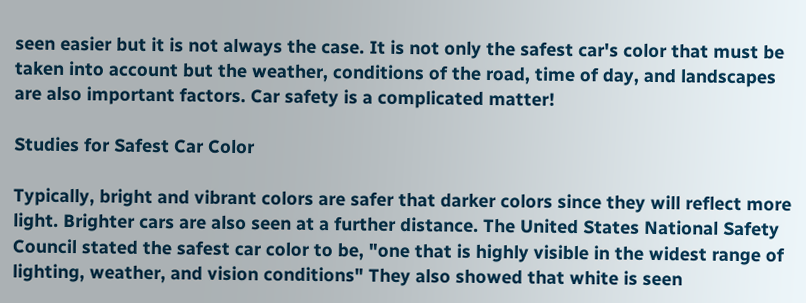seen easier but it is not always the case. It is not only the safest car's color that must be taken into account but the weather, conditions of the road, time of day, and landscapes are also important factors. Car safety is a complicated matter!

Studies for Safest Car Color

Typically, bright and vibrant colors are safer that darker colors since they will reflect more light. Brighter cars are also seen at a further distance. The United States National Safety Council stated the safest car color to be, "one that is highly visible in the widest range of lighting, weather, and vision conditions" They also showed that white is seen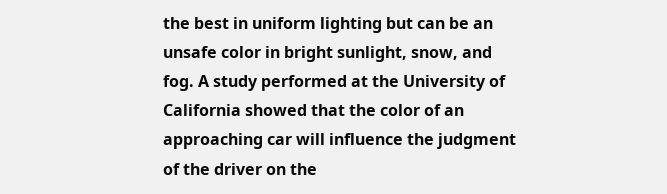the best in uniform lighting but can be an unsafe color in bright sunlight, snow, and fog. A study performed at the University of California showed that the color of an approaching car will influence the judgment of the driver on the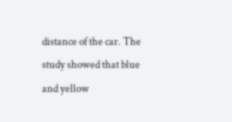distance of the car. The study showed that blue and yellow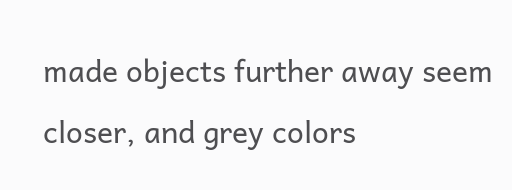made objects further away seem closer, and grey colors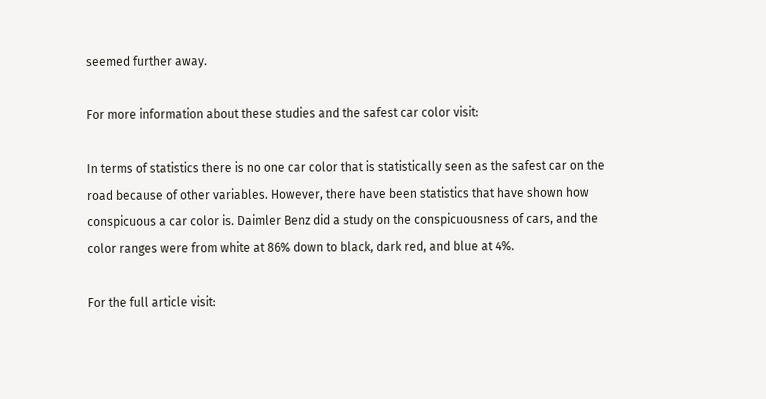seemed further away.

For more information about these studies and the safest car color visit:

In terms of statistics there is no one car color that is statistically seen as the safest car on the road because of other variables. However, there have been statistics that have shown how conspicuous a car color is. Daimler Benz did a study on the conspicuousness of cars, and the color ranges were from white at 86% down to black, dark red, and blue at 4%.

For the full article visit: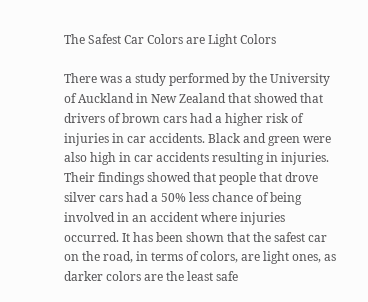The Safest Car Colors are Light Colors

There was a study performed by the University of Auckland in New Zealand that showed that drivers of brown cars had a higher risk of injuries in car accidents. Black and green were also high in car accidents resulting in injuries. Their findings showed that people that drove silver cars had a 50% less chance of being involved in an accident where injuries occurred. It has been shown that the safest car on the road, in terms of colors, are light ones, as darker colors are the least safe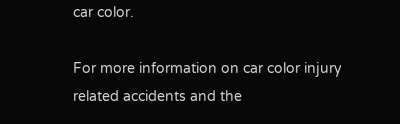car color.

For more information on car color injury related accidents and the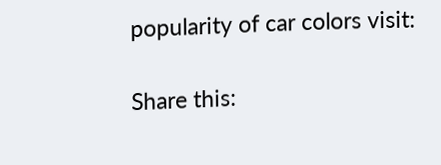popularity of car colors visit:

Share this: